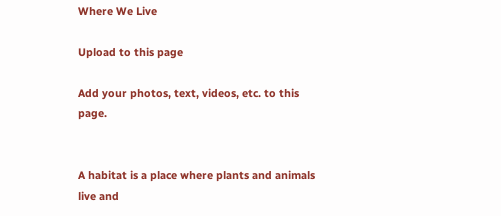Where We Live

Upload to this page

Add your photos, text, videos, etc. to this page.


A habitat is a place where plants and animals live and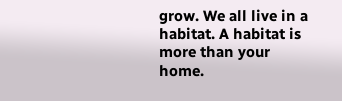grow. We all live in a habitat. A habitat is more than your home.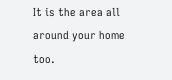It is the area all around your home too.